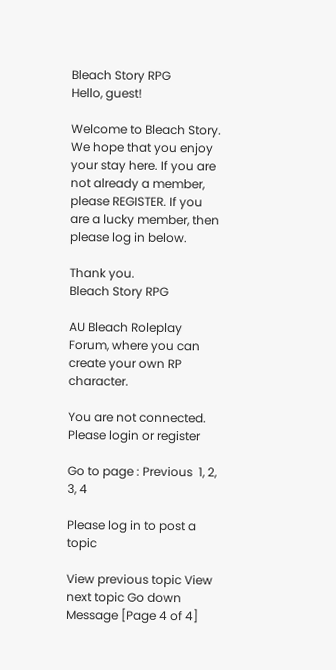Bleach Story RPG
Hello, guest!

Welcome to Bleach Story. We hope that you enjoy your stay here. If you are not already a member, please REGISTER. If you are a lucky member, then please log in below.

Thank you.
Bleach Story RPG

AU Bleach Roleplay Forum, where you can create your own RP character.

You are not connected. Please login or register

Go to page : Previous  1, 2, 3, 4

Please log in to post a topic

View previous topic View next topic Go down  Message [Page 4 of 4]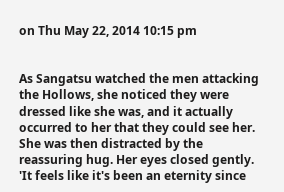on Thu May 22, 2014 10:15 pm


As Sangatsu watched the men attacking the Hollows, she noticed they were dressed like she was, and it actually occurred to her that they could see her. She was then distracted by the reassuring hug. Her eyes closed gently. 'It feels like it's been an eternity since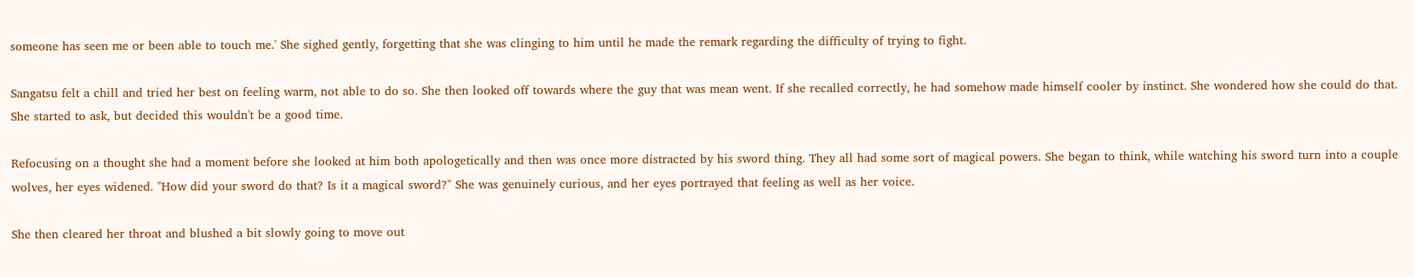someone has seen me or been able to touch me.' She sighed gently, forgetting that she was clinging to him until he made the remark regarding the difficulty of trying to fight.

Sangatsu felt a chill and tried her best on feeling warm, not able to do so. She then looked off towards where the guy that was mean went. If she recalled correctly, he had somehow made himself cooler by instinct. She wondered how she could do that. She started to ask, but decided this wouldn't be a good time.

Refocusing on a thought she had a moment before she looked at him both apologetically and then was once more distracted by his sword thing. They all had some sort of magical powers. She began to think, while watching his sword turn into a couple wolves, her eyes widened. "How did your sword do that? Is it a magical sword?" She was genuinely curious, and her eyes portrayed that feeling as well as her voice.

She then cleared her throat and blushed a bit slowly going to move out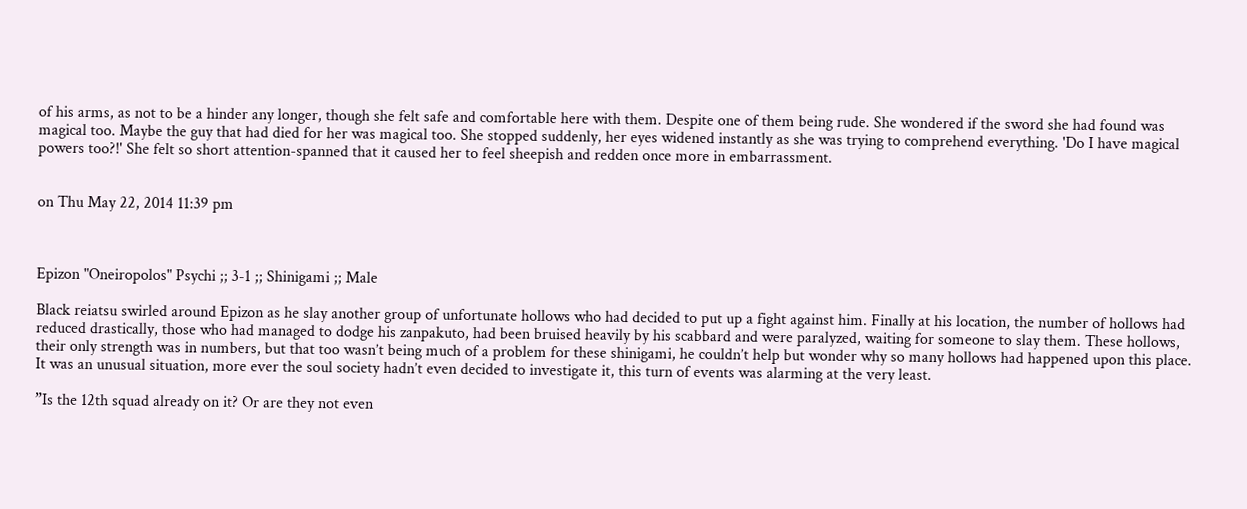of his arms, as not to be a hinder any longer, though she felt safe and comfortable here with them. Despite one of them being rude. She wondered if the sword she had found was magical too. Maybe the guy that had died for her was magical too. She stopped suddenly, her eyes widened instantly as she was trying to comprehend everything. 'Do I have magical powers too?!' She felt so short attention-spanned that it caused her to feel sheepish and redden once more in embarrassment.


on Thu May 22, 2014 11:39 pm



Epizon "Oneiropolos" Psychi ;; 3-1 ;; Shinigami ;; Male

Black reiatsu swirled around Epizon as he slay another group of unfortunate hollows who had decided to put up a fight against him. Finally at his location, the number of hollows had reduced drastically, those who had managed to dodge his zanpakuto, had been bruised heavily by his scabbard and were paralyzed, waiting for someone to slay them. These hollows, their only strength was in numbers, but that too wasn’t being much of a problem for these shinigami, he couldn’t help but wonder why so many hollows had happened upon this place. It was an unusual situation, more ever the soul society hadn’t even decided to investigate it, this turn of events was alarming at the very least.

”Is the 12th squad already on it? Or are they not even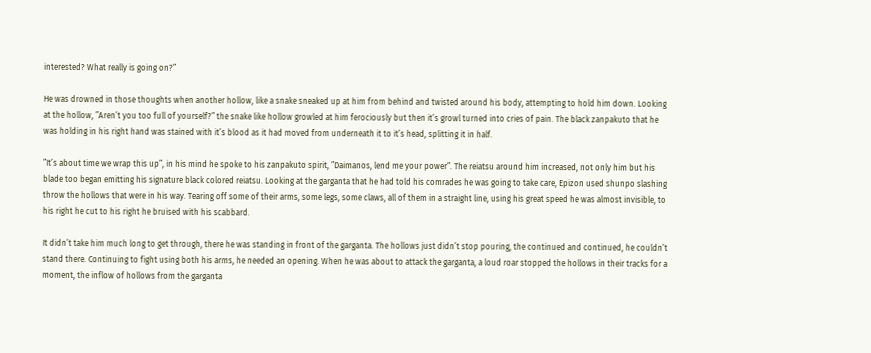interested? What really is going on?”

He was drowned in those thoughts when another hollow, like a snake sneaked up at him from behind and twisted around his body, attempting to hold him down. Looking at the hollow, ”Aren’t you too full of yourself?” the snake like hollow growled at him ferociously but then it’s growl turned into cries of pain. The black zanpakuto that he was holding in his right hand was stained with it’s blood as it had moved from underneath it to it’s head, splitting it in half.

”It’s about time we wrap this up”, in his mind he spoke to his zanpakuto spirit, ”Daimanos, lend me your power”. The reiatsu around him increased, not only him but his blade too began emitting his signature black colored reiatsu. Looking at the garganta that he had told his comrades he was going to take care, Epizon used shunpo slashing throw the hollows that were in his way. Tearing off some of their arms, some legs, some claws, all of them in a straight line, using his great speed he was almost invisible, to his right he cut to his right he bruised with his scabbard.

It didn’t take him much long to get through, there he was standing in front of the garganta. The hollows just didn’t stop pouring, the continued and continued, he couldn’t stand there. Continuing to fight using both his arms, he needed an opening. When he was about to attack the garganta, a loud roar stopped the hollows in their tracks for a moment, the inflow of hollows from the garganta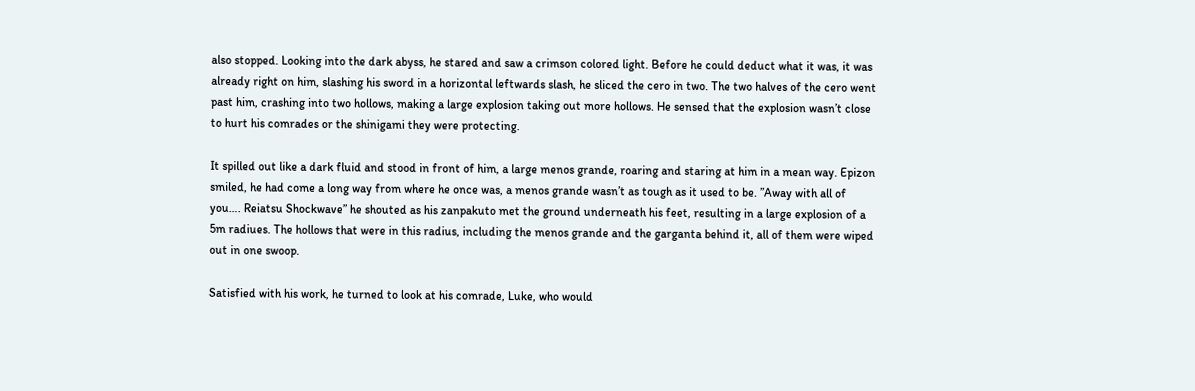also stopped. Looking into the dark abyss, he stared and saw a crimson colored light. Before he could deduct what it was, it was already right on him, slashing his sword in a horizontal leftwards slash, he sliced the cero in two. The two halves of the cero went past him, crashing into two hollows, making a large explosion taking out more hollows. He sensed that the explosion wasn’t close to hurt his comrades or the shinigami they were protecting.

It spilled out like a dark fluid and stood in front of him, a large menos grande, roaring and staring at him in a mean way. Epizon smiled, he had come a long way from where he once was, a menos grande wasn’t as tough as it used to be. ”Away with all of you…. Reiatsu Shockwave” he shouted as his zanpakuto met the ground underneath his feet, resulting in a large explosion of a 5m radiues. The hollows that were in this radius, including the menos grande and the garganta behind it, all of them were wiped out in one swoop.

Satisfied with his work, he turned to look at his comrade, Luke, who would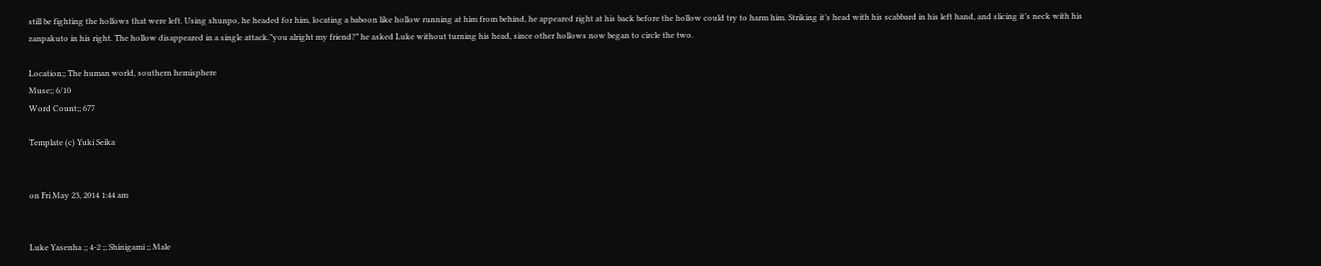still be fighting the hollows that were left. Using shunpo, he headed for him, locating a baboon like hollow running at him from behind, he appeared right at his back before the hollow could try to harm him. Striking it’s head with his scabbard in his left hand, and slicing it’s neck with his zanpakuto in his right. The hollow disappeared in a single attack.”you alright my friend?” he asked Luke without turning his head, since other hollows now began to circle the two.

Location;; The human world, southern hemisphere
Muse;; 6/10
Word Count;; 677

Template (c) Yuki Seika


on Fri May 23, 2014 1:44 am


Luke Yasenha ;; 4-2 ;; Shinigami ;; Male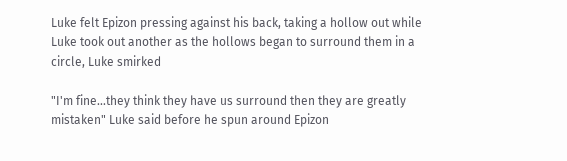Luke felt Epizon pressing against his back, taking a hollow out while Luke took out another as the hollows began to surround them in a circle, Luke smirked

"I'm fine...they think they have us surround then they are greatly mistaken" Luke said before he spun around Epizon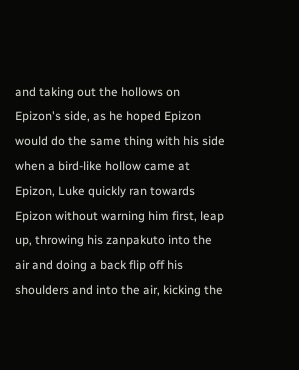and taking out the hollows on Epizon's side, as he hoped Epizon would do the same thing with his side when a bird-like hollow came at Epizon, Luke quickly ran towards Epizon without warning him first, leap up, throwing his zanpakuto into the air and doing a back flip off his shoulders and into the air, kicking the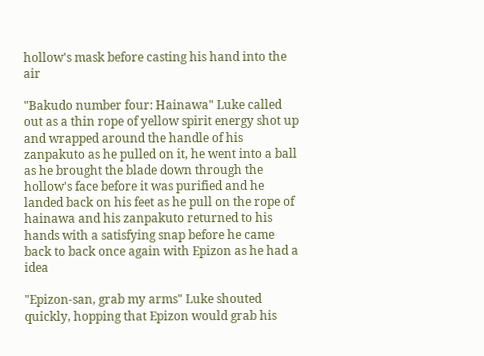hollow's mask before casting his hand into the air

"Bakudo number four: Hainawa" Luke called out as a thin rope of yellow spirit energy shot up and wrapped around the handle of his zanpakuto as he pulled on it, he went into a ball as he brought the blade down through the hollow's face before it was purified and he landed back on his feet as he pull on the rope of hainawa and his zanpakuto returned to his hands with a satisfying snap before he came back to back once again with Epizon as he had a idea

"Epizon-san, grab my arms" Luke shouted quickly, hopping that Epizon would grab his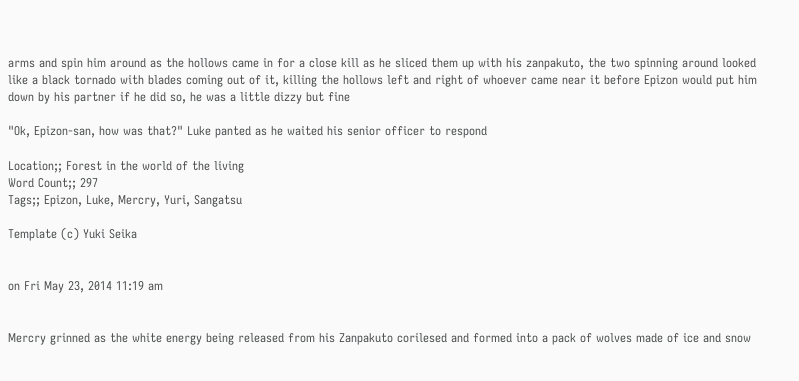arms and spin him around as the hollows came in for a close kill as he sliced them up with his zanpakuto, the two spinning around looked like a black tornado with blades coming out of it, killing the hollows left and right of whoever came near it before Epizon would put him down by his partner if he did so, he was a little dizzy but fine

"Ok, Epizon-san, how was that?" Luke panted as he waited his senior officer to respond

Location;; Forest in the world of the living
Word Count;; 297
Tags;; Epizon, Luke, Mercry, Yuri, Sangatsu

Template (c) Yuki Seika


on Fri May 23, 2014 11:19 am


Mercry grinned as the white energy being released from his Zanpakuto corilesed and formed into a pack of wolves made of ice and snow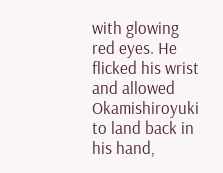with glowing red eyes. He flicked his wrist and allowed Okamishiroyuki to land back in his hand,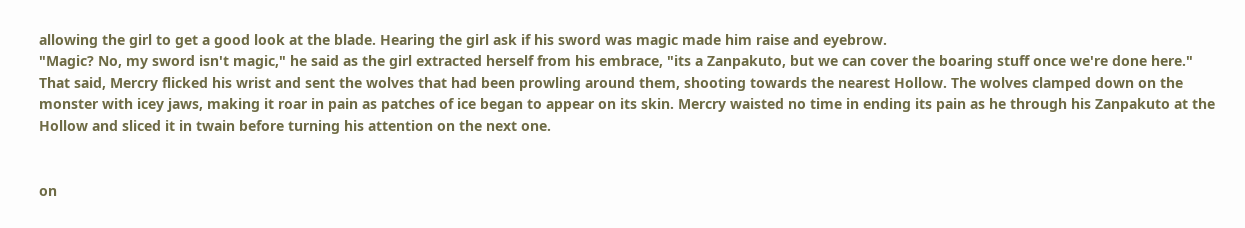allowing the girl to get a good look at the blade. Hearing the girl ask if his sword was magic made him raise and eyebrow.
"Magic? No, my sword isn't magic," he said as the girl extracted herself from his embrace, "its a Zanpakuto, but we can cover the boaring stuff once we're done here."
That said, Mercry flicked his wrist and sent the wolves that had been prowling around them, shooting towards the nearest Hollow. The wolves clamped down on the monster with icey jaws, making it roar in pain as patches of ice began to appear on its skin. Mercry waisted no time in ending its pain as he through his Zanpakuto at the Hollow and sliced it in twain before turning his attention on the next one.


on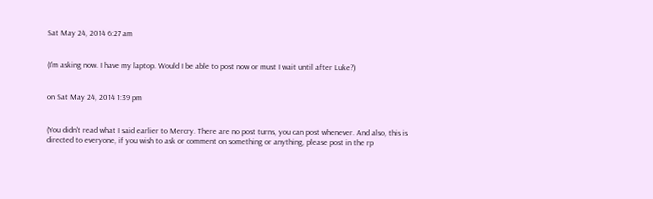Sat May 24, 2014 6:27 am


(I'm asking now. I have my laptop. Would I be able to post now or must I wait until after Luke?)


on Sat May 24, 2014 1:39 pm


(You didn't read what I said earlier to Mercry. There are no post turns, you can post whenever. And also, this is directed to everyone, if you wish to ask or comment on something or anything, please post in the rp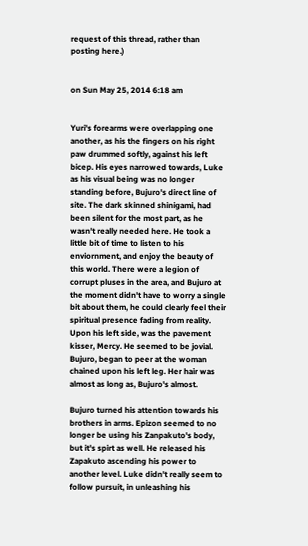request of this thread, rather than posting here.)


on Sun May 25, 2014 6:18 am


Yuri's forearms were overlapping one another, as his the fingers on his right paw drummed softly, against his left bicep. His eyes narrowed towards, Luke as his visual being was no longer standing before, Bujuro's direct line of site. The dark skinned shinigami, had been silent for the most part, as he wasn't really needed here. He took a little bit of time to listen to his enviornment, and enjoy the beauty of this world. There were a legion of corrupt pluses in the area, and Bujuro at the moment didn't have to worry a single bit about them, he could clearly feel their spiritual presence fading from reality. Upon his left side, was the pavement kisser, Mercy. He seemed to be jovial. Bujuro, began to peer at the woman chained upon his left leg. Her hair was almost as long as, Bujuro's almost.

Bujuro turned his attention towards his brothers in arms. Epizon seemed to no longer be using his Zanpakuto's body, but it's spirt as well. He released his Zapakuto ascending his power to another level. Luke didn't really seem to follow pursuit, in unleashing his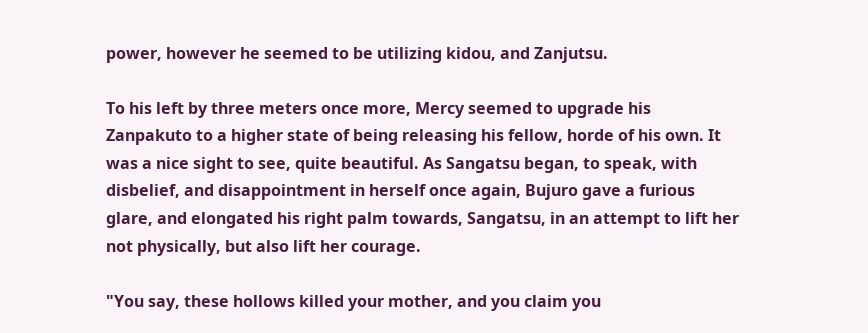power, however he seemed to be utilizing kidou, and Zanjutsu.

To his left by three meters once more, Mercy seemed to upgrade his Zanpakuto to a higher state of being releasing his fellow, horde of his own. It was a nice sight to see, quite beautiful. As Sangatsu began, to speak, with disbelief, and disappointment in herself once again, Bujuro gave a furious glare, and elongated his right palm towards, Sangatsu, in an attempt to lift her not physically, but also lift her courage.

"You say, these hollows killed your mother, and you claim you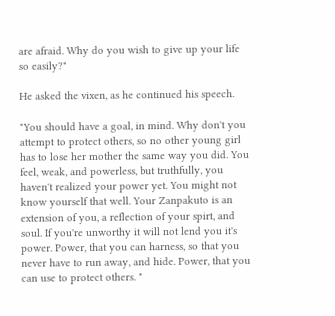are afraid. Why do you wish to give up your life so easily?"

He asked the vixen, as he continued his speech.

"You should have a goal, in mind. Why don't you attempt to protect others, so no other young girl has to lose her mother the same way you did. You feel, weak, and powerless, but truthfully, you haven't realized your power yet. You might not know yourself that well. Your Zanpakuto is an extension of you, a reflection of your spirt, and soul. If you're unworthy it will not lend you it's power. Power, that you can harness, so that you never have to run away, and hide. Power, that you can use to protect others. "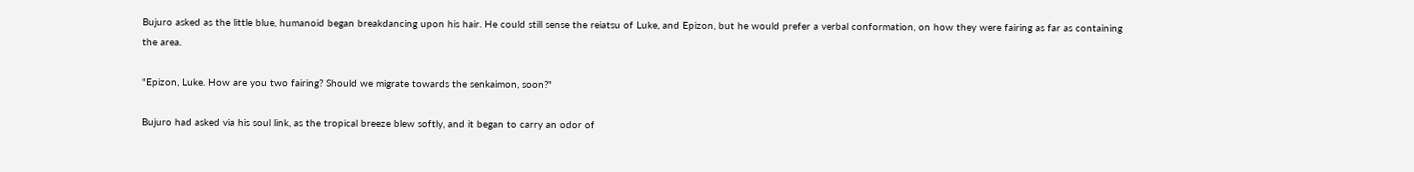Bujuro asked as the little blue, humanoid began breakdancing upon his hair. He could still sense the reiatsu of Luke, and Epizon, but he would prefer a verbal conformation, on how they were fairing as far as containing the area.

"Epizon, Luke. How are you two fairing? Should we migrate towards the senkaimon, soon?"

Bujuro had asked via his soul link, as the tropical breeze blew softly, and it began to carry an odor of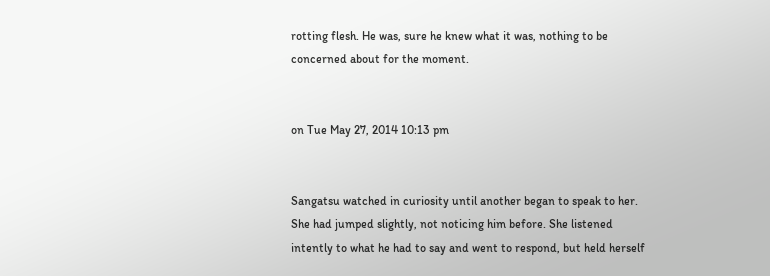rotting flesh. He was, sure he knew what it was, nothing to be concerned about for the moment.


on Tue May 27, 2014 10:13 pm


Sangatsu watched in curiosity until another began to speak to her. She had jumped slightly, not noticing him before. She listened intently to what he had to say and went to respond, but held herself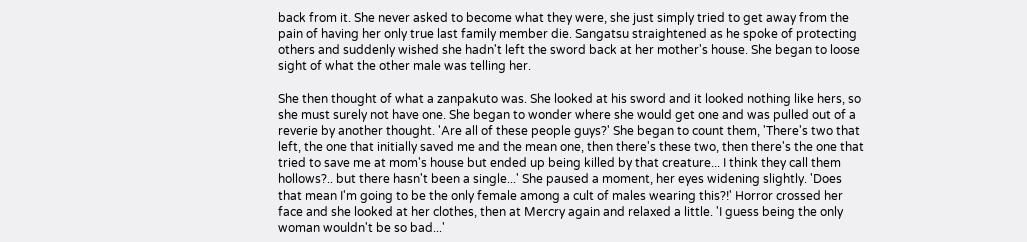back from it. She never asked to become what they were, she just simply tried to get away from the pain of having her only true last family member die. Sangatsu straightened as he spoke of protecting others and suddenly wished she hadn't left the sword back at her mother's house. She began to loose sight of what the other male was telling her.

She then thought of what a zanpakuto was. She looked at his sword and it looked nothing like hers, so she must surely not have one. She began to wonder where she would get one and was pulled out of a reverie by another thought. 'Are all of these people guys?' She began to count them, 'There's two that left, the one that initially saved me and the mean one, then there's these two, then there's the one that tried to save me at mom's house but ended up being killed by that creature... I think they call them hollows?.. but there hasn't been a single...' She paused a moment, her eyes widening slightly. 'Does that mean I'm going to be the only female among a cult of males wearing this?!' Horror crossed her face and she looked at her clothes, then at Mercry again and relaxed a little. 'I guess being the only woman wouldn't be so bad...'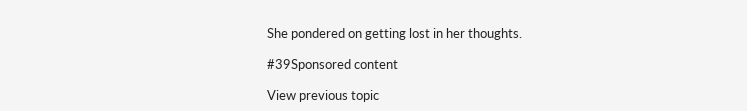She pondered on getting lost in her thoughts.

#39Sponsored content

View previous topic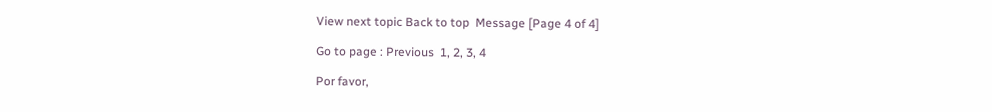View next topic Back to top  Message [Page 4 of 4]

Go to page : Previous  1, 2, 3, 4

Por favor,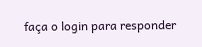faça o login para responder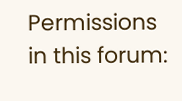Permissions in this forum: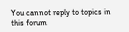You cannot reply to topics in this forum